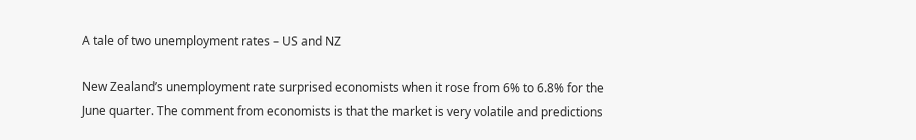A tale of two unemployment rates – US and NZ

New Zealand’s unemployment rate surprised economists when it rose from 6% to 6.8% for the June quarter. The comment from economists is that the market is very volatile and predictions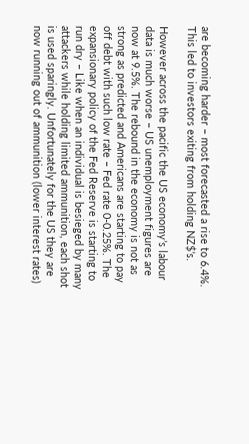are becoming harder – most forecasted a rise to 6.4%. This led to investors exiting from holding NZ$’s.

However across the pacific the US economy’s labour data is much worse – US unemployment figures are now at 9.5%. The rebound in the economy is not as strong as predicted and Americans are starting to pay off debt with such low rate – Fed rate 0-0.25%. The expansionary policy of the Fed Reserve is starting to run dry – Like when an individual is besieged by many attackers while holding limited ammunition, each shot is used sparingly. Unfortunately for the US they are now running out of ammunition (lower interest rates)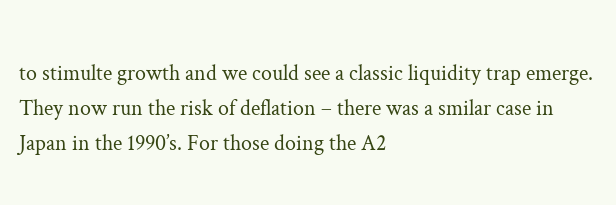to stimulte growth and we could see a classic liquidity trap emerge. They now run the risk of deflation – there was a smilar case in Japan in the 1990’s. For those doing the A2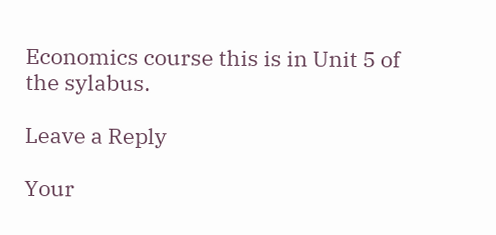Economics course this is in Unit 5 of the sylabus.

Leave a Reply

Your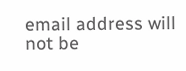email address will not be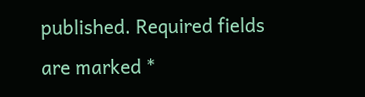published. Required fields are marked *